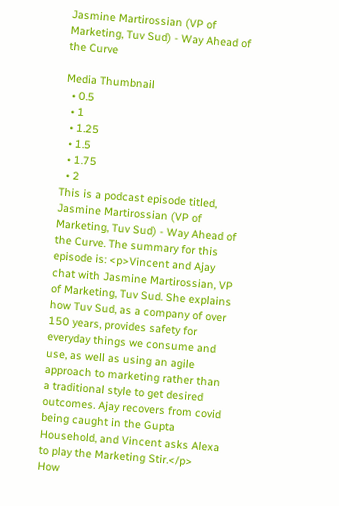Jasmine Martirossian (VP of Marketing, Tuv Sud) - Way Ahead of the Curve

Media Thumbnail
  • 0.5
  • 1
  • 1.25
  • 1.5
  • 1.75
  • 2
This is a podcast episode titled, Jasmine Martirossian (VP of Marketing, Tuv Sud) - Way Ahead of the Curve. The summary for this episode is: <p>Vincent and Ajay chat with Jasmine Martirossian, VP of Marketing, Tuv Sud. She explains how Tuv Sud, as a company of over 150 years, provides safety for everyday things we consume and use, as well as using an agile approach to marketing rather than a traditional style to get desired outcomes. Ajay recovers from covid being caught in the Gupta Household, and Vincent asks Alexa to play the Marketing Stir.</p>
How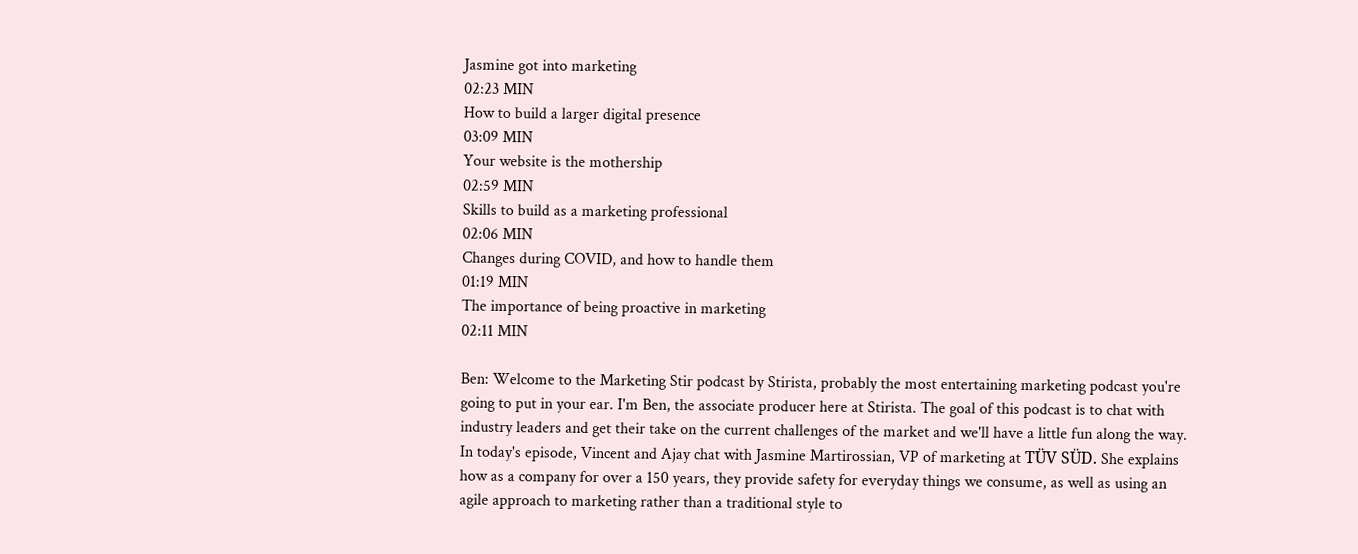Jasmine got into marketing
02:23 MIN
How to build a larger digital presence
03:09 MIN
Your website is the mothership
02:59 MIN
Skills to build as a marketing professional
02:06 MIN
Changes during COVID, and how to handle them
01:19 MIN
The importance of being proactive in marketing
02:11 MIN

Ben: Welcome to the Marketing Stir podcast by Stirista, probably the most entertaining marketing podcast you're going to put in your ear. I'm Ben, the associate producer here at Stirista. The goal of this podcast is to chat with industry leaders and get their take on the current challenges of the market and we'll have a little fun along the way. In today's episode, Vincent and Ajay chat with Jasmine Martirossian, VP of marketing at TÜV SÜD. She explains how as a company for over a 150 years, they provide safety for everyday things we consume, as well as using an agile approach to marketing rather than a traditional style to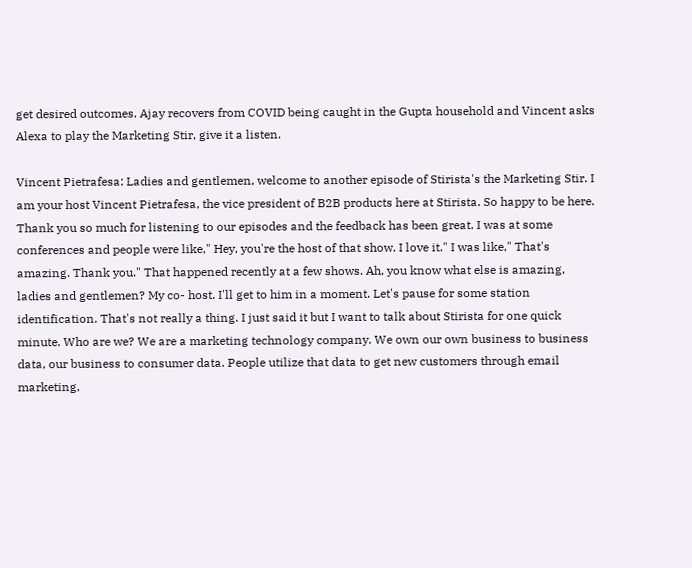get desired outcomes. Ajay recovers from COVID being caught in the Gupta household and Vincent asks Alexa to play the Marketing Stir, give it a listen.

Vincent Pietrafesa: Ladies and gentlemen, welcome to another episode of Stirista's the Marketing Stir. I am your host Vincent Pietrafesa, the vice president of B2B products here at Stirista. So happy to be here. Thank you so much for listening to our episodes and the feedback has been great. I was at some conferences and people were like," Hey, you're the host of that show. I love it." I was like," That's amazing. Thank you." That happened recently at a few shows. Ah, you know what else is amazing, ladies and gentlemen? My co- host. I'll get to him in a moment. Let's pause for some station identification. That's not really a thing. I just said it but I want to talk about Stirista for one quick minute. Who are we? We are a marketing technology company. We own our own business to business data, our business to consumer data. People utilize that data to get new customers through email marketing,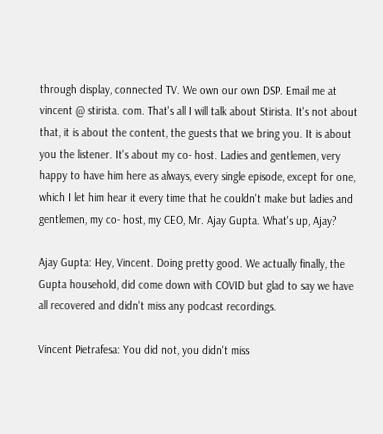through display, connected TV. We own our own DSP. Email me at vincent @ stirista. com. That's all I will talk about Stirista. It's not about that, it is about the content, the guests that we bring you. It is about you the listener. It's about my co- host. Ladies and gentlemen, very happy to have him here as always, every single episode, except for one, which I let him hear it every time that he couldn't make but ladies and gentlemen, my co- host, my CEO, Mr. Ajay Gupta. What's up, Ajay?

Ajay Gupta: Hey, Vincent. Doing pretty good. We actually finally, the Gupta household, did come down with COVID but glad to say we have all recovered and didn't miss any podcast recordings.

Vincent Pietrafesa: You did not, you didn't miss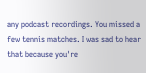any podcast recordings. You missed a few tennis matches. I was sad to hear that because you're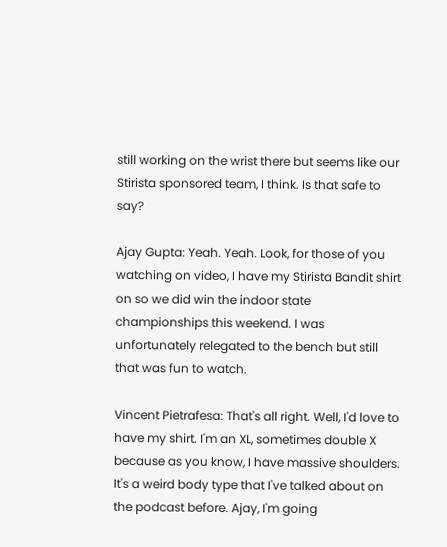still working on the wrist there but seems like our Stirista sponsored team, I think. Is that safe to say?

Ajay Gupta: Yeah. Yeah. Look, for those of you watching on video, I have my Stirista Bandit shirt on so we did win the indoor state championships this weekend. I was unfortunately relegated to the bench but still that was fun to watch.

Vincent Pietrafesa: That's all right. Well, I'd love to have my shirt. I'm an XL, sometimes double X because as you know, I have massive shoulders. It's a weird body type that I've talked about on the podcast before. Ajay, I'm going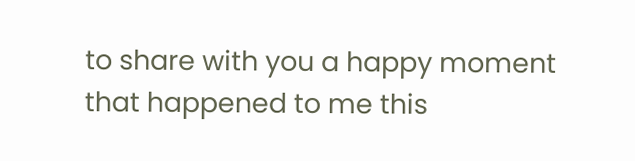to share with you a happy moment that happened to me this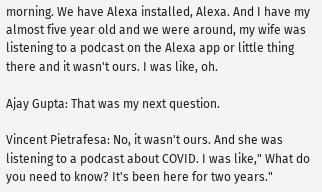morning. We have Alexa installed, Alexa. And I have my almost five year old and we were around, my wife was listening to a podcast on the Alexa app or little thing there and it wasn't ours. I was like, oh.

Ajay Gupta: That was my next question.

Vincent Pietrafesa: No, it wasn't ours. And she was listening to a podcast about COVID. I was like," What do you need to know? It's been here for two years."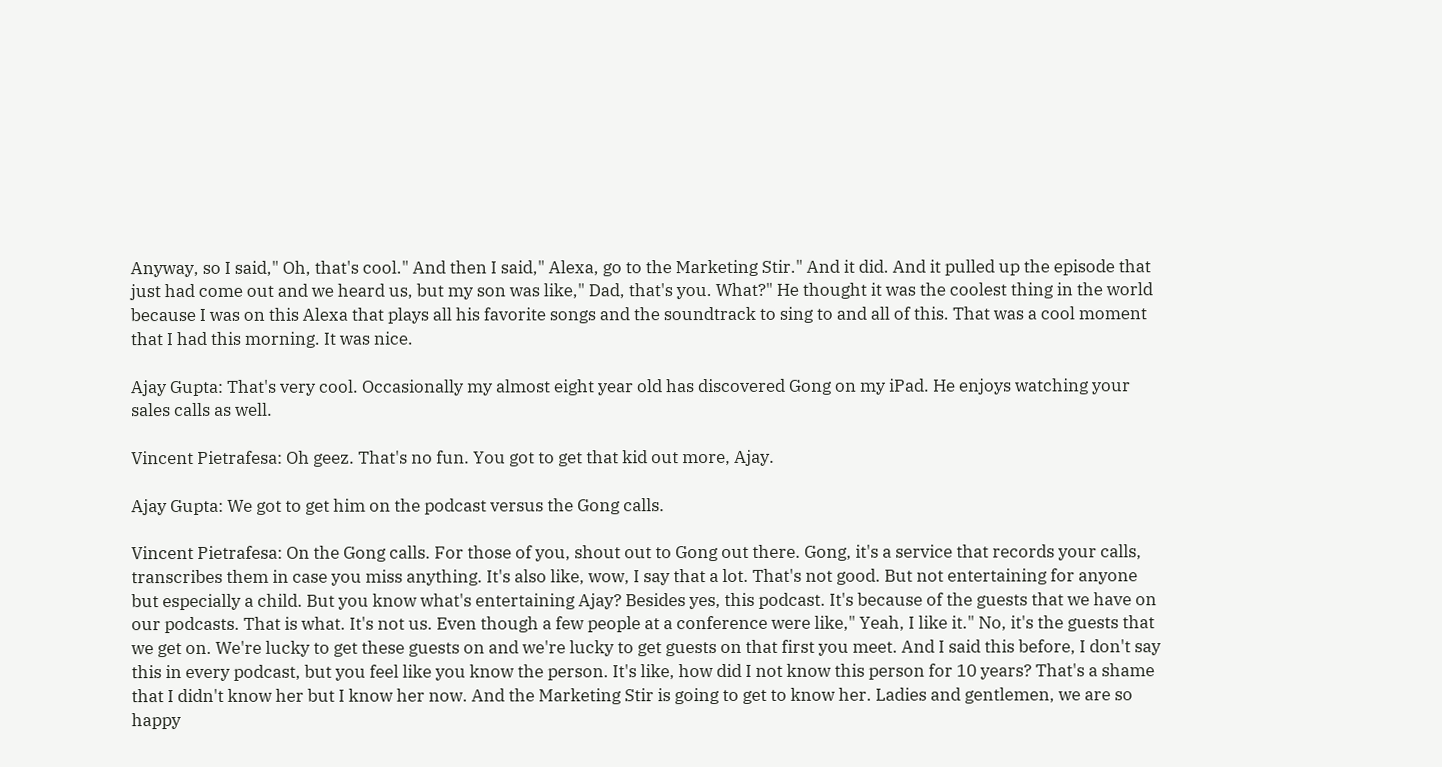Anyway, so I said," Oh, that's cool." And then I said," Alexa, go to the Marketing Stir." And it did. And it pulled up the episode that just had come out and we heard us, but my son was like," Dad, that's you. What?" He thought it was the coolest thing in the world because I was on this Alexa that plays all his favorite songs and the soundtrack to sing to and all of this. That was a cool moment that I had this morning. It was nice.

Ajay Gupta: That's very cool. Occasionally my almost eight year old has discovered Gong on my iPad. He enjoys watching your sales calls as well.

Vincent Pietrafesa: Oh geez. That's no fun. You got to get that kid out more, Ajay.

Ajay Gupta: We got to get him on the podcast versus the Gong calls.

Vincent Pietrafesa: On the Gong calls. For those of you, shout out to Gong out there. Gong, it's a service that records your calls, transcribes them in case you miss anything. It's also like, wow, I say that a lot. That's not good. But not entertaining for anyone but especially a child. But you know what's entertaining Ajay? Besides yes, this podcast. It's because of the guests that we have on our podcasts. That is what. It's not us. Even though a few people at a conference were like," Yeah, I like it." No, it's the guests that we get on. We're lucky to get these guests on and we're lucky to get guests on that first you meet. And I said this before, I don't say this in every podcast, but you feel like you know the person. It's like, how did I not know this person for 10 years? That's a shame that I didn't know her but I know her now. And the Marketing Stir is going to get to know her. Ladies and gentlemen, we are so happy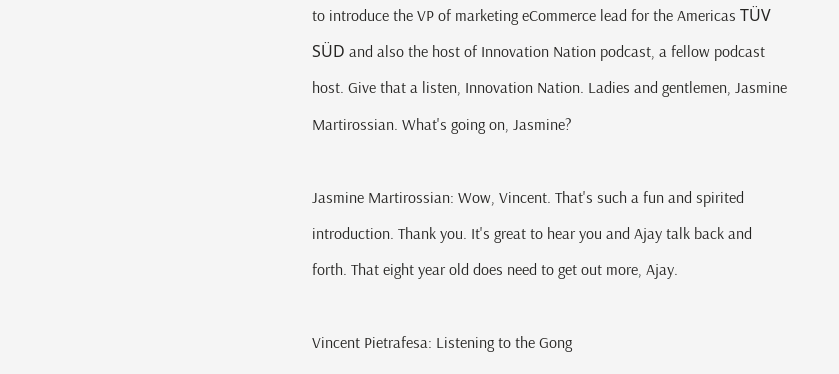to introduce the VP of marketing eCommerce lead for the Americas TÜV SÜD and also the host of Innovation Nation podcast, a fellow podcast host. Give that a listen, Innovation Nation. Ladies and gentlemen, Jasmine Martirossian. What's going on, Jasmine?

Jasmine Martirossian: Wow, Vincent. That's such a fun and spirited introduction. Thank you. It's great to hear you and Ajay talk back and forth. That eight year old does need to get out more, Ajay.

Vincent Pietrafesa: Listening to the Gong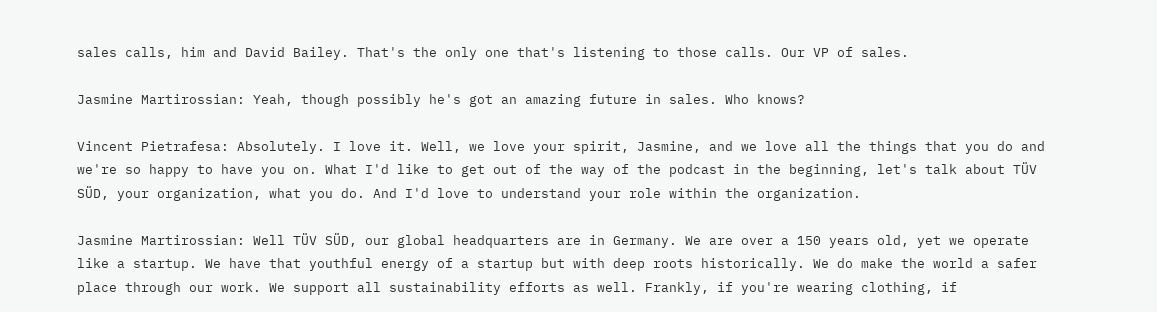sales calls, him and David Bailey. That's the only one that's listening to those calls. Our VP of sales.

Jasmine Martirossian: Yeah, though possibly he's got an amazing future in sales. Who knows?

Vincent Pietrafesa: Absolutely. I love it. Well, we love your spirit, Jasmine, and we love all the things that you do and we're so happy to have you on. What I'd like to get out of the way of the podcast in the beginning, let's talk about TÜV SÜD, your organization, what you do. And I'd love to understand your role within the organization.

Jasmine Martirossian: Well TÜV SÜD, our global headquarters are in Germany. We are over a 150 years old, yet we operate like a startup. We have that youthful energy of a startup but with deep roots historically. We do make the world a safer place through our work. We support all sustainability efforts as well. Frankly, if you're wearing clothing, if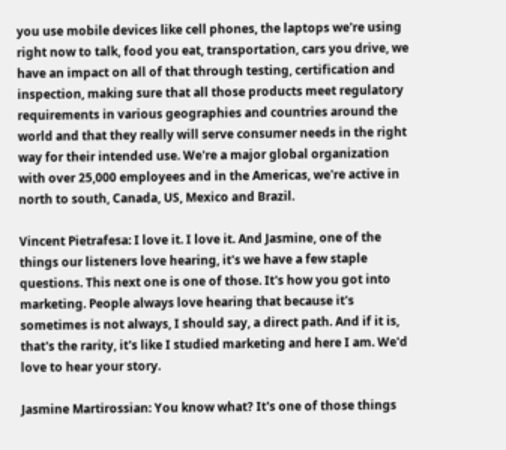you use mobile devices like cell phones, the laptops we're using right now to talk, food you eat, transportation, cars you drive, we have an impact on all of that through testing, certification and inspection, making sure that all those products meet regulatory requirements in various geographies and countries around the world and that they really will serve consumer needs in the right way for their intended use. We're a major global organization with over 25,000 employees and in the Americas, we're active in north to south, Canada, US, Mexico and Brazil.

Vincent Pietrafesa: I love it. I love it. And Jasmine, one of the things our listeners love hearing, it's we have a few staple questions. This next one is one of those. It's how you got into marketing. People always love hearing that because it's sometimes is not always, I should say, a direct path. And if it is, that's the rarity, it's like I studied marketing and here I am. We'd love to hear your story.

Jasmine Martirossian: You know what? It's one of those things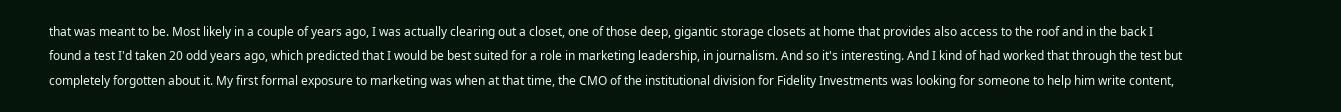that was meant to be. Most likely in a couple of years ago, I was actually clearing out a closet, one of those deep, gigantic storage closets at home that provides also access to the roof and in the back I found a test I'd taken 20 odd years ago, which predicted that I would be best suited for a role in marketing leadership, in journalism. And so it's interesting. And I kind of had worked that through the test but completely forgotten about it. My first formal exposure to marketing was when at that time, the CMO of the institutional division for Fidelity Investments was looking for someone to help him write content,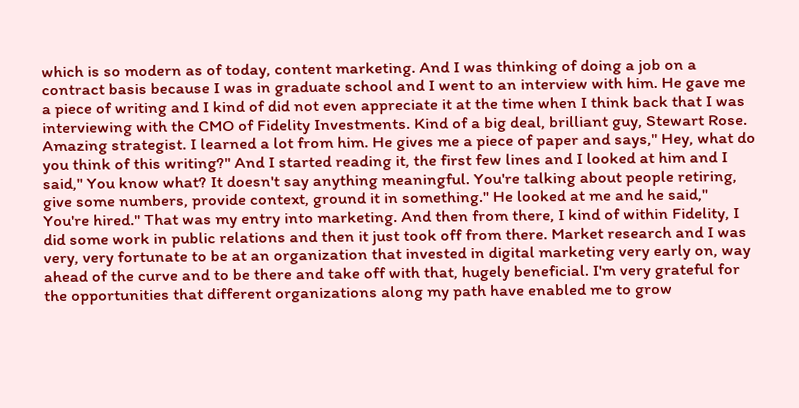which is so modern as of today, content marketing. And I was thinking of doing a job on a contract basis because I was in graduate school and I went to an interview with him. He gave me a piece of writing and I kind of did not even appreciate it at the time when I think back that I was interviewing with the CMO of Fidelity Investments. Kind of a big deal, brilliant guy, Stewart Rose. Amazing strategist. I learned a lot from him. He gives me a piece of paper and says," Hey, what do you think of this writing?" And I started reading it, the first few lines and I looked at him and I said," You know what? It doesn't say anything meaningful. You're talking about people retiring, give some numbers, provide context, ground it in something." He looked at me and he said," You're hired." That was my entry into marketing. And then from there, I kind of within Fidelity, I did some work in public relations and then it just took off from there. Market research and I was very, very fortunate to be at an organization that invested in digital marketing very early on, way ahead of the curve and to be there and take off with that, hugely beneficial. I'm very grateful for the opportunities that different organizations along my path have enabled me to grow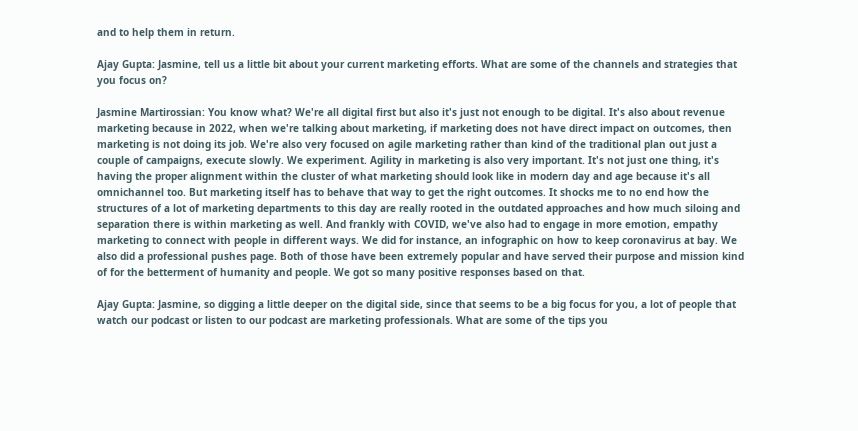and to help them in return.

Ajay Gupta: Jasmine, tell us a little bit about your current marketing efforts. What are some of the channels and strategies that you focus on?

Jasmine Martirossian: You know what? We're all digital first but also it's just not enough to be digital. It's also about revenue marketing because in 2022, when we're talking about marketing, if marketing does not have direct impact on outcomes, then marketing is not doing its job. We're also very focused on agile marketing rather than kind of the traditional plan out just a couple of campaigns, execute slowly. We experiment. Agility in marketing is also very important. It's not just one thing, it's having the proper alignment within the cluster of what marketing should look like in modern day and age because it's all omnichannel too. But marketing itself has to behave that way to get the right outcomes. It shocks me to no end how the structures of a lot of marketing departments to this day are really rooted in the outdated approaches and how much siloing and separation there is within marketing as well. And frankly with COVID, we've also had to engage in more emotion, empathy marketing to connect with people in different ways. We did for instance, an infographic on how to keep coronavirus at bay. We also did a professional pushes page. Both of those have been extremely popular and have served their purpose and mission kind of for the betterment of humanity and people. We got so many positive responses based on that.

Ajay Gupta: Jasmine, so digging a little deeper on the digital side, since that seems to be a big focus for you, a lot of people that watch our podcast or listen to our podcast are marketing professionals. What are some of the tips you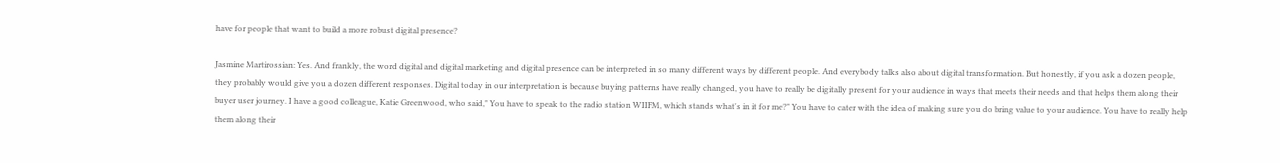have for people that want to build a more robust digital presence?

Jasmine Martirossian: Yes. And frankly, the word digital and digital marketing and digital presence can be interpreted in so many different ways by different people. And everybody talks also about digital transformation. But honestly, if you ask a dozen people, they probably would give you a dozen different responses. Digital today in our interpretation is because buying patterns have really changed, you have to really be digitally present for your audience in ways that meets their needs and that helps them along their buyer user journey. I have a good colleague, Katie Greenwood, who said," You have to speak to the radio station WIIFM, which stands what's in it for me?" You have to cater with the idea of making sure you do bring value to your audience. You have to really help them along their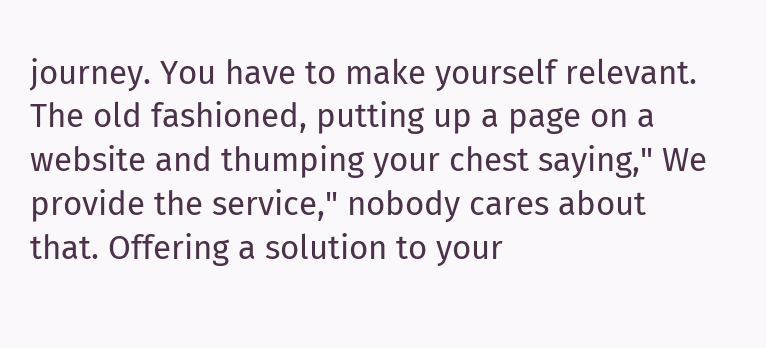journey. You have to make yourself relevant. The old fashioned, putting up a page on a website and thumping your chest saying," We provide the service," nobody cares about that. Offering a solution to your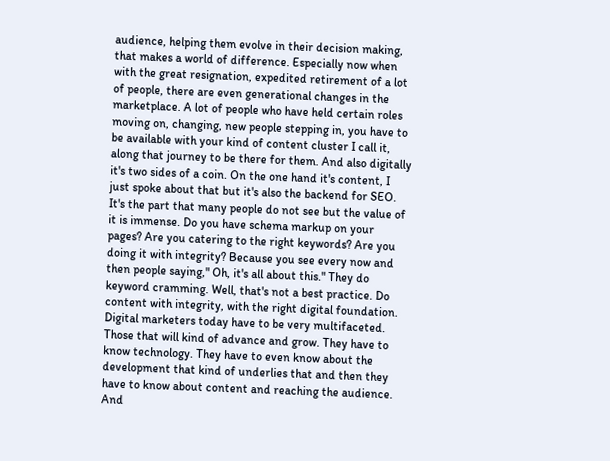audience, helping them evolve in their decision making, that makes a world of difference. Especially now when with the great resignation, expedited retirement of a lot of people, there are even generational changes in the marketplace. A lot of people who have held certain roles moving on, changing, new people stepping in, you have to be available with your kind of content cluster I call it, along that journey to be there for them. And also digitally it's two sides of a coin. On the one hand it's content, I just spoke about that but it's also the backend for SEO. It's the part that many people do not see but the value of it is immense. Do you have schema markup on your pages? Are you catering to the right keywords? Are you doing it with integrity? Because you see every now and then people saying," Oh, it's all about this." They do keyword cramming. Well, that's not a best practice. Do content with integrity, with the right digital foundation. Digital marketers today have to be very multifaceted. Those that will kind of advance and grow. They have to know technology. They have to even know about the development that kind of underlies that and then they have to know about content and reaching the audience. And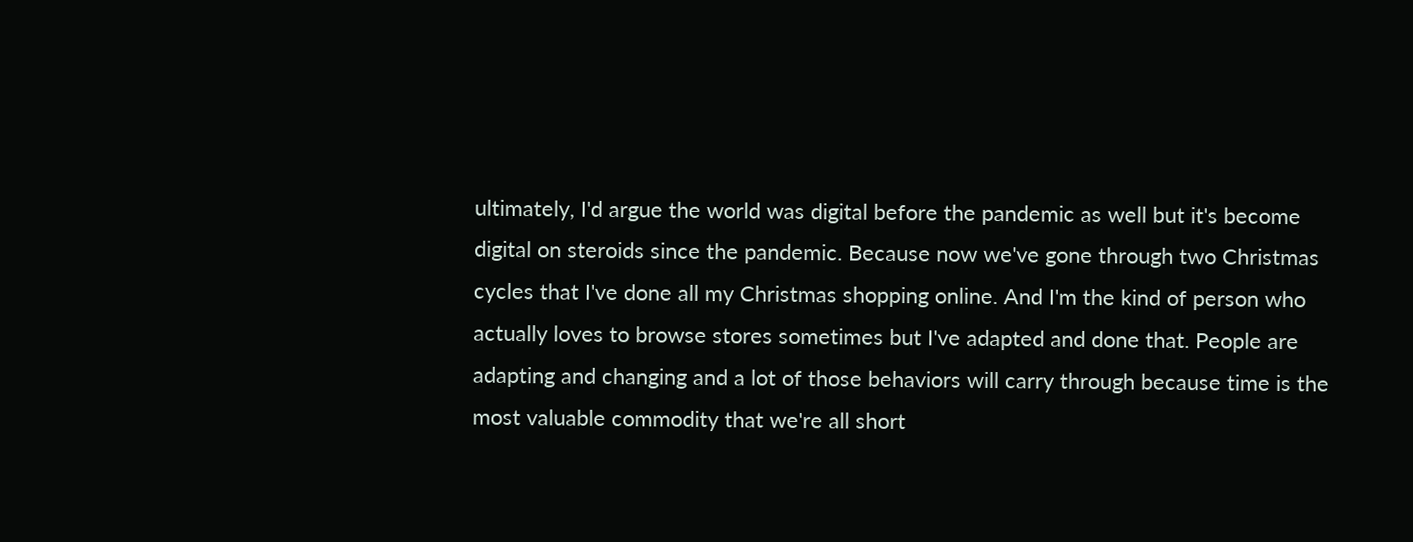ultimately, I'd argue the world was digital before the pandemic as well but it's become digital on steroids since the pandemic. Because now we've gone through two Christmas cycles that I've done all my Christmas shopping online. And I'm the kind of person who actually loves to browse stores sometimes but I've adapted and done that. People are adapting and changing and a lot of those behaviors will carry through because time is the most valuable commodity that we're all short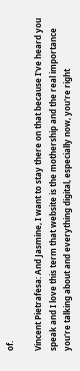of.

Vincent Pietrafesa: And Jasmine, I want to stay there on that because I've heard you speak and I love this term that website is the mothership and the real importance you're talking about and everything digital, especially now, you're right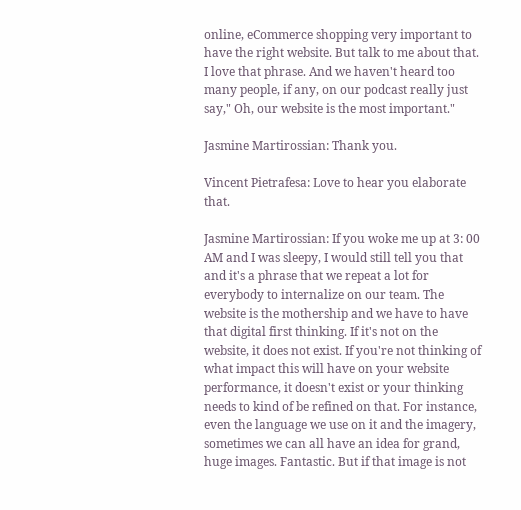online, eCommerce shopping very important to have the right website. But talk to me about that. I love that phrase. And we haven't heard too many people, if any, on our podcast really just say," Oh, our website is the most important."

Jasmine Martirossian: Thank you.

Vincent Pietrafesa: Love to hear you elaborate that.

Jasmine Martirossian: If you woke me up at 3: 00 AM and I was sleepy, I would still tell you that and it's a phrase that we repeat a lot for everybody to internalize on our team. The website is the mothership and we have to have that digital first thinking. If it's not on the website, it does not exist. If you're not thinking of what impact this will have on your website performance, it doesn't exist or your thinking needs to kind of be refined on that. For instance, even the language we use on it and the imagery, sometimes we can all have an idea for grand, huge images. Fantastic. But if that image is not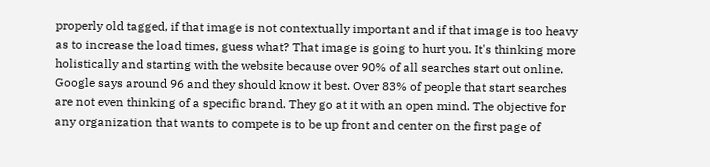properly old tagged, if that image is not contextually important and if that image is too heavy as to increase the load times, guess what? That image is going to hurt you. It's thinking more holistically and starting with the website because over 90% of all searches start out online. Google says around 96 and they should know it best. Over 83% of people that start searches are not even thinking of a specific brand. They go at it with an open mind. The objective for any organization that wants to compete is to be up front and center on the first page of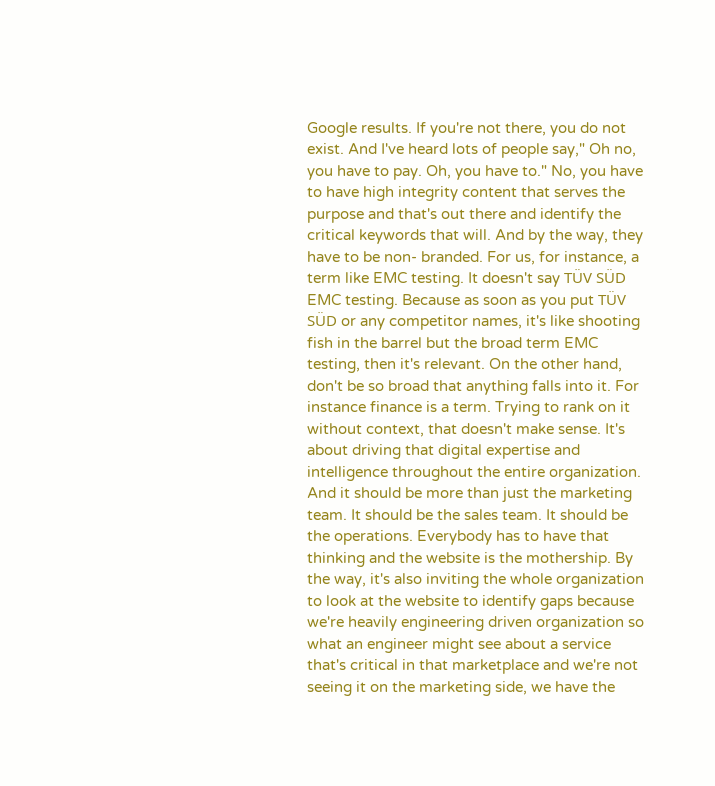Google results. If you're not there, you do not exist. And I've heard lots of people say," Oh no, you have to pay. Oh, you have to." No, you have to have high integrity content that serves the purpose and that's out there and identify the critical keywords that will. And by the way, they have to be non- branded. For us, for instance, a term like EMC testing. It doesn't say TÜV SÜD EMC testing. Because as soon as you put TÜV SÜD or any competitor names, it's like shooting fish in the barrel but the broad term EMC testing, then it's relevant. On the other hand, don't be so broad that anything falls into it. For instance finance is a term. Trying to rank on it without context, that doesn't make sense. It's about driving that digital expertise and intelligence throughout the entire organization. And it should be more than just the marketing team. It should be the sales team. It should be the operations. Everybody has to have that thinking and the website is the mothership. By the way, it's also inviting the whole organization to look at the website to identify gaps because we're heavily engineering driven organization so what an engineer might see about a service that's critical in that marketplace and we're not seeing it on the marketing side, we have the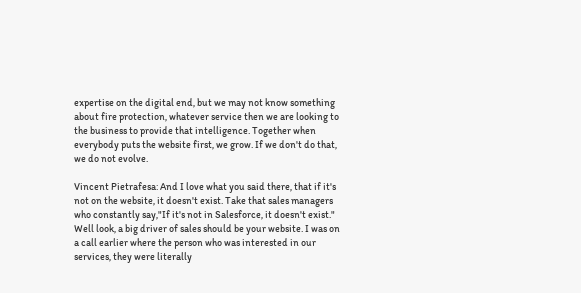expertise on the digital end, but we may not know something about fire protection, whatever service then we are looking to the business to provide that intelligence. Together when everybody puts the website first, we grow. If we don't do that, we do not evolve.

Vincent Pietrafesa: And I love what you said there, that if it's not on the website, it doesn't exist. Take that sales managers who constantly say,"If it's not in Salesforce, it doesn't exist." Well look, a big driver of sales should be your website. I was on a call earlier where the person who was interested in our services, they were literally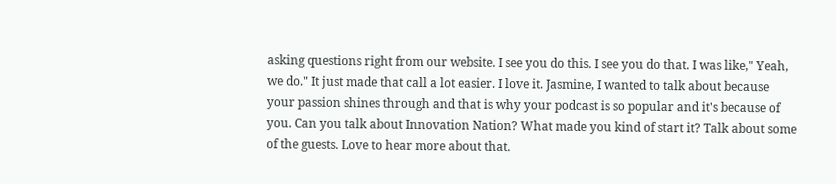asking questions right from our website. I see you do this. I see you do that. I was like," Yeah, we do." It just made that call a lot easier. I love it. Jasmine, I wanted to talk about because your passion shines through and that is why your podcast is so popular and it's because of you. Can you talk about Innovation Nation? What made you kind of start it? Talk about some of the guests. Love to hear more about that.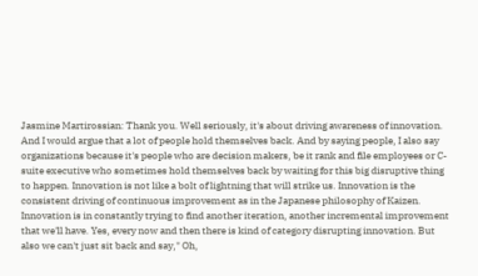Jasmine Martirossian: Thank you. Well seriously, it's about driving awareness of innovation. And I would argue that a lot of people hold themselves back. And by saying people, I also say organizations because it's people who are decision makers, be it rank and file employees or C- suite executive who sometimes hold themselves back by waiting for this big disruptive thing to happen. Innovation is not like a bolt of lightning that will strike us. Innovation is the consistent driving of continuous improvement as in the Japanese philosophy of Kaizen. Innovation is in constantly trying to find another iteration, another incremental improvement that we'll have. Yes, every now and then there is kind of category disrupting innovation. But also we can't just sit back and say," Oh,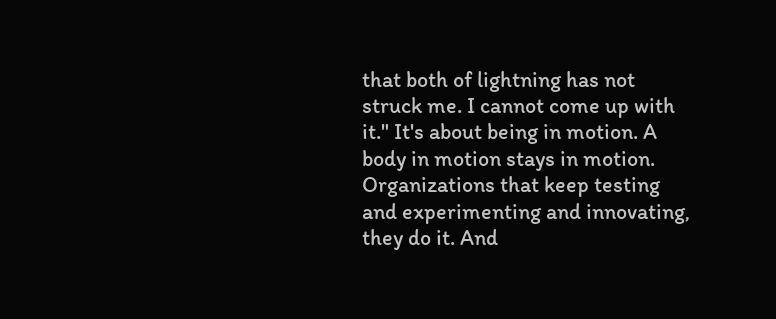that both of lightning has not struck me. I cannot come up with it." It's about being in motion. A body in motion stays in motion. Organizations that keep testing and experimenting and innovating, they do it. And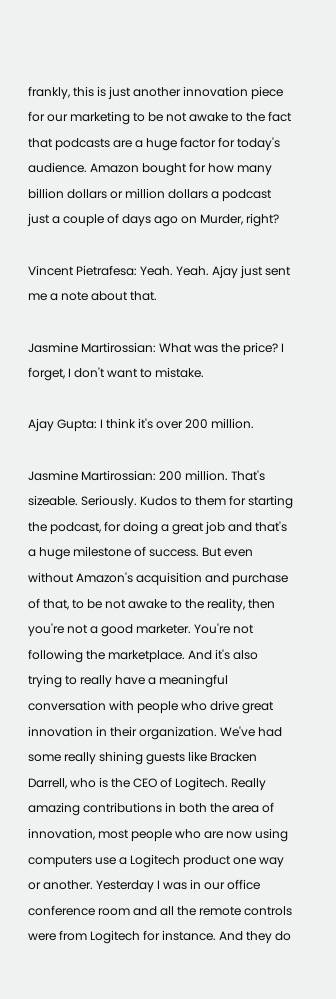frankly, this is just another innovation piece for our marketing to be not awake to the fact that podcasts are a huge factor for today's audience. Amazon bought for how many billion dollars or million dollars a podcast just a couple of days ago on Murder, right?

Vincent Pietrafesa: Yeah. Yeah. Ajay just sent me a note about that.

Jasmine Martirossian: What was the price? I forget, I don't want to mistake.

Ajay Gupta: I think it's over 200 million.

Jasmine Martirossian: 200 million. That's sizeable. Seriously. Kudos to them for starting the podcast, for doing a great job and that's a huge milestone of success. But even without Amazon's acquisition and purchase of that, to be not awake to the reality, then you're not a good marketer. You're not following the marketplace. And it's also trying to really have a meaningful conversation with people who drive great innovation in their organization. We've had some really shining guests like Bracken Darrell, who is the CEO of Logitech. Really amazing contributions in both the area of innovation, most people who are now using computers use a Logitech product one way or another. Yesterday I was in our office conference room and all the remote controls were from Logitech for instance. And they do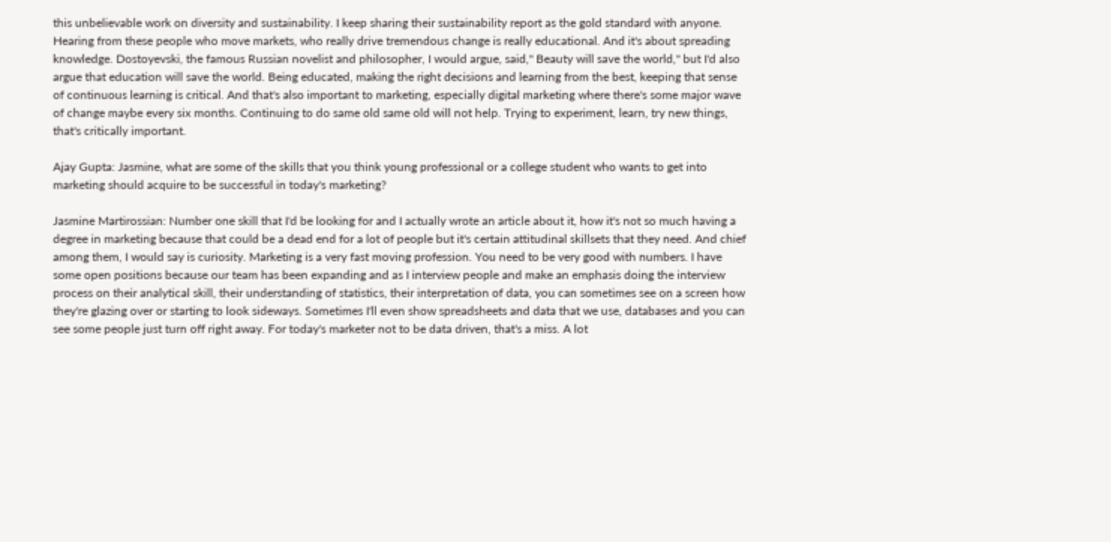this unbelievable work on diversity and sustainability. I keep sharing their sustainability report as the gold standard with anyone. Hearing from these people who move markets, who really drive tremendous change is really educational. And it's about spreading knowledge. Dostoyevski, the famous Russian novelist and philosopher, I would argue, said," Beauty will save the world," but I'd also argue that education will save the world. Being educated, making the right decisions and learning from the best, keeping that sense of continuous learning is critical. And that's also important to marketing, especially digital marketing where there's some major wave of change maybe every six months. Continuing to do same old same old will not help. Trying to experiment, learn, try new things, that's critically important.

Ajay Gupta: Jasmine, what are some of the skills that you think young professional or a college student who wants to get into marketing should acquire to be successful in today's marketing?

Jasmine Martirossian: Number one skill that I'd be looking for and I actually wrote an article about it, how it's not so much having a degree in marketing because that could be a dead end for a lot of people but it's certain attitudinal skillsets that they need. And chief among them, I would say is curiosity. Marketing is a very fast moving profession. You need to be very good with numbers. I have some open positions because our team has been expanding and as I interview people and make an emphasis doing the interview process on their analytical skill, their understanding of statistics, their interpretation of data, you can sometimes see on a screen how they're glazing over or starting to look sideways. Sometimes I'll even show spreadsheets and data that we use, databases and you can see some people just turn off right away. For today's marketer not to be data driven, that's a miss. A lot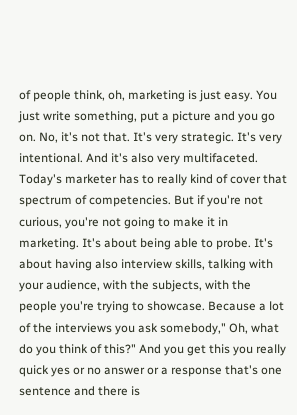of people think, oh, marketing is just easy. You just write something, put a picture and you go on. No, it's not that. It's very strategic. It's very intentional. And it's also very multifaceted. Today's marketer has to really kind of cover that spectrum of competencies. But if you're not curious, you're not going to make it in marketing. It's about being able to probe. It's about having also interview skills, talking with your audience, with the subjects, with the people you're trying to showcase. Because a lot of the interviews you ask somebody," Oh, what do you think of this?" And you get this you really quick yes or no answer or a response that's one sentence and there is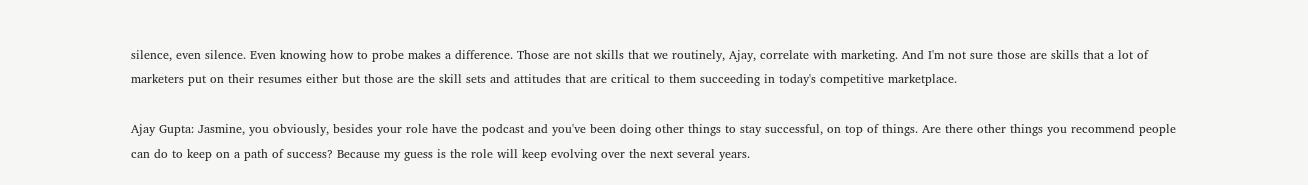silence, even silence. Even knowing how to probe makes a difference. Those are not skills that we routinely, Ajay, correlate with marketing. And I'm not sure those are skills that a lot of marketers put on their resumes either but those are the skill sets and attitudes that are critical to them succeeding in today's competitive marketplace.

Ajay Gupta: Jasmine, you obviously, besides your role have the podcast and you've been doing other things to stay successful, on top of things. Are there other things you recommend people can do to keep on a path of success? Because my guess is the role will keep evolving over the next several years.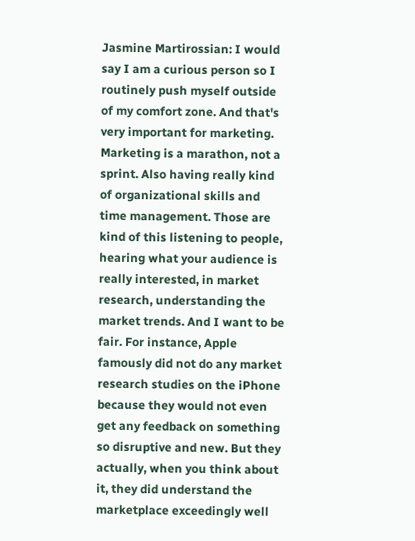Jasmine Martirossian: I would say I am a curious person so I routinely push myself outside of my comfort zone. And that's very important for marketing. Marketing is a marathon, not a sprint. Also having really kind of organizational skills and time management. Those are kind of this listening to people, hearing what your audience is really interested, in market research, understanding the market trends. And I want to be fair. For instance, Apple famously did not do any market research studies on the iPhone because they would not even get any feedback on something so disruptive and new. But they actually, when you think about it, they did understand the marketplace exceedingly well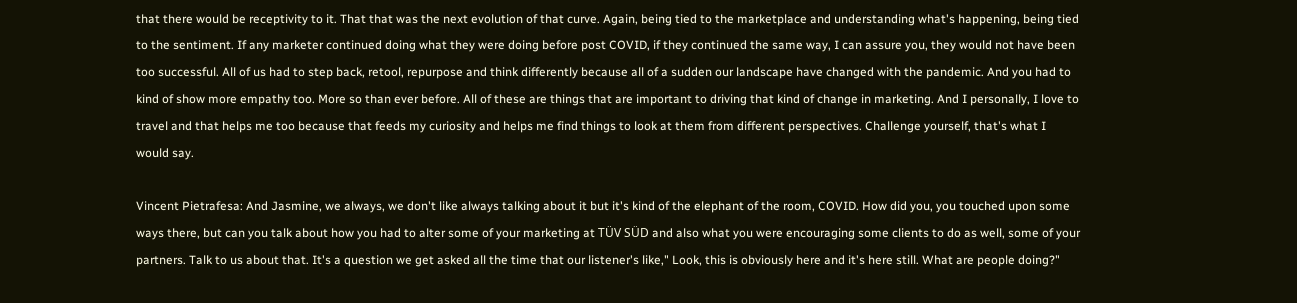that there would be receptivity to it. That that was the next evolution of that curve. Again, being tied to the marketplace and understanding what's happening, being tied to the sentiment. If any marketer continued doing what they were doing before post COVID, if they continued the same way, I can assure you, they would not have been too successful. All of us had to step back, retool, repurpose and think differently because all of a sudden our landscape have changed with the pandemic. And you had to kind of show more empathy too. More so than ever before. All of these are things that are important to driving that kind of change in marketing. And I personally, I love to travel and that helps me too because that feeds my curiosity and helps me find things to look at them from different perspectives. Challenge yourself, that's what I would say.

Vincent Pietrafesa: And Jasmine, we always, we don't like always talking about it but it's kind of the elephant of the room, COVID. How did you, you touched upon some ways there, but can you talk about how you had to alter some of your marketing at TÜV SÜD and also what you were encouraging some clients to do as well, some of your partners. Talk to us about that. It's a question we get asked all the time that our listener's like," Look, this is obviously here and it's here still. What are people doing?"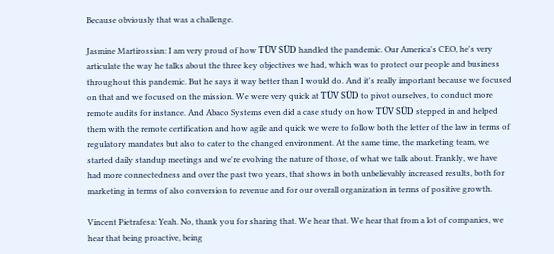Because obviously that was a challenge.

Jasmine Martirossian: I am very proud of how TÜV SÜD handled the pandemic. Our America's CEO, he's very articulate the way he talks about the three key objectives we had, which was to protect our people and business throughout this pandemic. But he says it way better than I would do. And it's really important because we focused on that and we focused on the mission. We were very quick at TÜV SÜD to pivot ourselves, to conduct more remote audits for instance. And Abaco Systems even did a case study on how TÜV SÜD stepped in and helped them with the remote certification and how agile and quick we were to follow both the letter of the law in terms of regulatory mandates but also to cater to the changed environment. At the same time, the marketing team, we started daily standup meetings and we're evolving the nature of those, of what we talk about. Frankly, we have had more connectedness and over the past two years, that shows in both unbelievably increased results, both for marketing in terms of also conversion to revenue and for our overall organization in terms of positive growth.

Vincent Pietrafesa: Yeah. No, thank you for sharing that. We hear that. We hear that from a lot of companies, we hear that being proactive, being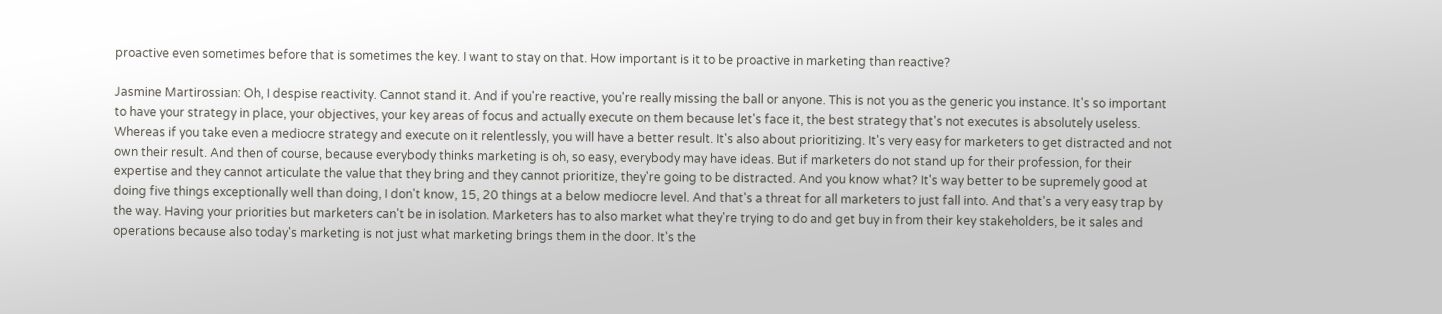proactive even sometimes before that is sometimes the key. I want to stay on that. How important is it to be proactive in marketing than reactive?

Jasmine Martirossian: Oh, I despise reactivity. Cannot stand it. And if you're reactive, you're really missing the ball or anyone. This is not you as the generic you instance. It's so important to have your strategy in place, your objectives, your key areas of focus and actually execute on them because let's face it, the best strategy that's not executes is absolutely useless. Whereas if you take even a mediocre strategy and execute on it relentlessly, you will have a better result. It's also about prioritizing. It's very easy for marketers to get distracted and not own their result. And then of course, because everybody thinks marketing is oh, so easy, everybody may have ideas. But if marketers do not stand up for their profession, for their expertise and they cannot articulate the value that they bring and they cannot prioritize, they're going to be distracted. And you know what? It's way better to be supremely good at doing five things exceptionally well than doing, I don't know, 15, 20 things at a below mediocre level. And that's a threat for all marketers to just fall into. And that's a very easy trap by the way. Having your priorities but marketers can't be in isolation. Marketers has to also market what they're trying to do and get buy in from their key stakeholders, be it sales and operations because also today's marketing is not just what marketing brings them in the door. It's the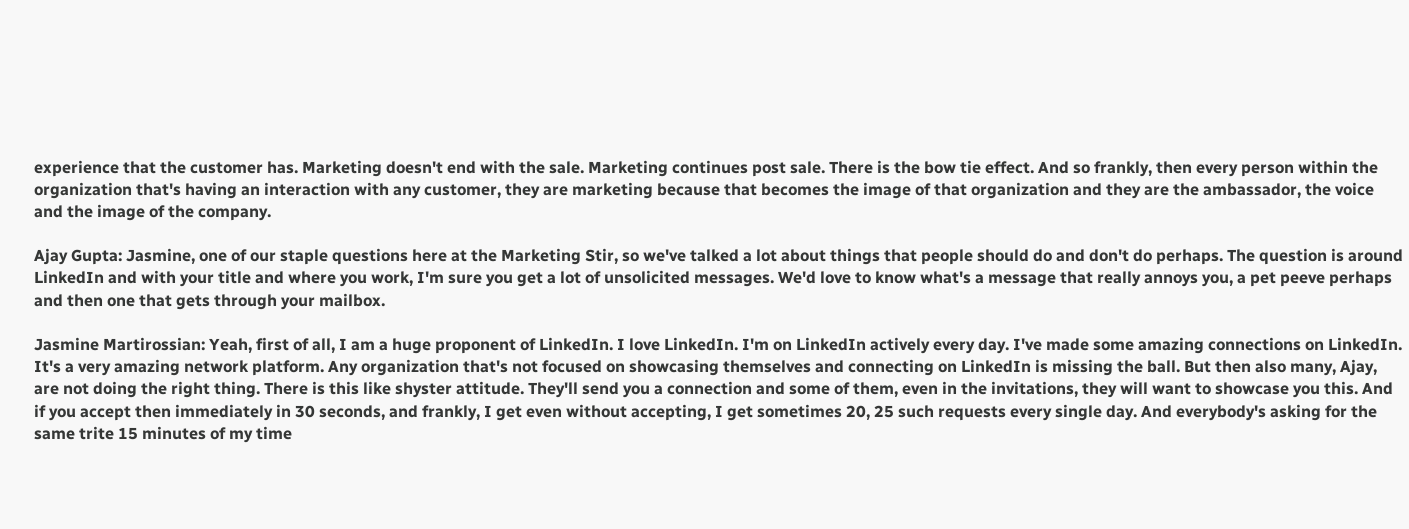experience that the customer has. Marketing doesn't end with the sale. Marketing continues post sale. There is the bow tie effect. And so frankly, then every person within the organization that's having an interaction with any customer, they are marketing because that becomes the image of that organization and they are the ambassador, the voice and the image of the company.

Ajay Gupta: Jasmine, one of our staple questions here at the Marketing Stir, so we've talked a lot about things that people should do and don't do perhaps. The question is around LinkedIn and with your title and where you work, I'm sure you get a lot of unsolicited messages. We'd love to know what's a message that really annoys you, a pet peeve perhaps and then one that gets through your mailbox.

Jasmine Martirossian: Yeah, first of all, I am a huge proponent of LinkedIn. I love LinkedIn. I'm on LinkedIn actively every day. I've made some amazing connections on LinkedIn. It's a very amazing network platform. Any organization that's not focused on showcasing themselves and connecting on LinkedIn is missing the ball. But then also many, Ajay, are not doing the right thing. There is this like shyster attitude. They'll send you a connection and some of them, even in the invitations, they will want to showcase you this. And if you accept then immediately in 30 seconds, and frankly, I get even without accepting, I get sometimes 20, 25 such requests every single day. And everybody's asking for the same trite 15 minutes of my time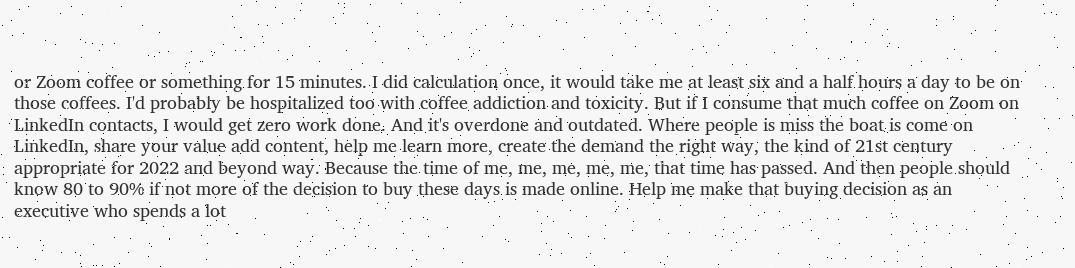or Zoom coffee or something for 15 minutes. I did calculation once, it would take me at least six and a half hours a day to be on those coffees. I'd probably be hospitalized too with coffee addiction and toxicity. But if I consume that much coffee on Zoom on LinkedIn contacts, I would get zero work done. And it's overdone and outdated. Where people is miss the boat is come on LinkedIn, share your value add content, help me learn more, create the demand the right way, the kind of 21st century appropriate for 2022 and beyond way. Because the time of me, me, me, me, me, that time has passed. And then people should know 80 to 90% if not more of the decision to buy these days is made online. Help me make that buying decision as an executive who spends a lot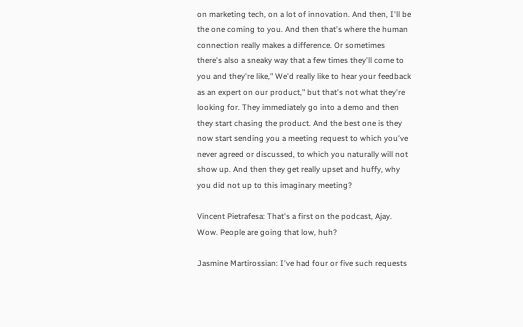on marketing tech, on a lot of innovation. And then, I'll be the one coming to you. And then that's where the human connection really makes a difference. Or sometimes there's also a sneaky way that a few times they'll come to you and they're like," We'd really like to hear your feedback as an expert on our product," but that's not what they're looking for. They immediately go into a demo and then they start chasing the product. And the best one is they now start sending you a meeting request to which you've never agreed or discussed, to which you naturally will not show up. And then they get really upset and huffy, why you did not up to this imaginary meeting?

Vincent Pietrafesa: That's a first on the podcast, Ajay. Wow. People are going that low, huh?

Jasmine Martirossian: I've had four or five such requests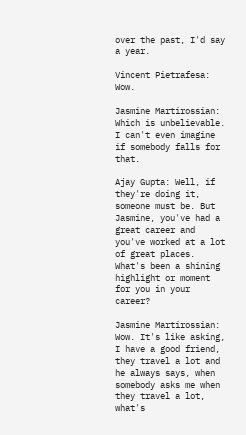over the past, I'd say a year.

Vincent Pietrafesa: Wow.

Jasmine Martirossian: Which is unbelievable. I can't even imagine if somebody falls for that.

Ajay Gupta: Well, if they're doing it, someone must be. But Jasmine, you've had a great career and you've worked at a lot of great places. What's been a shining highlight or moment for you in your career?

Jasmine Martirossian: Wow. It's like asking, I have a good friend, they travel a lot and he always says, when somebody asks me when they travel a lot, what's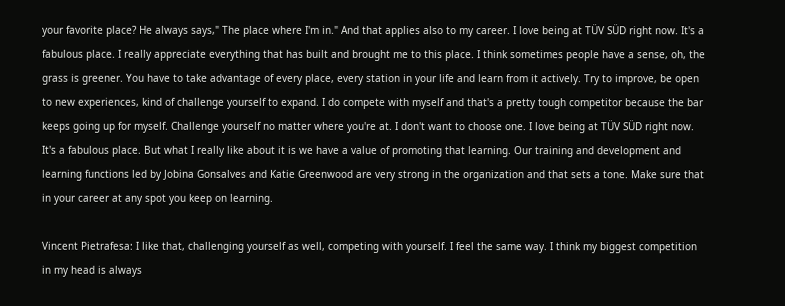your favorite place? He always says," The place where I'm in." And that applies also to my career. I love being at TÜV SÜD right now. It's a fabulous place. I really appreciate everything that has built and brought me to this place. I think sometimes people have a sense, oh, the grass is greener. You have to take advantage of every place, every station in your life and learn from it actively. Try to improve, be open to new experiences, kind of challenge yourself to expand. I do compete with myself and that's a pretty tough competitor because the bar keeps going up for myself. Challenge yourself no matter where you're at. I don't want to choose one. I love being at TÜV SÜD right now. It's a fabulous place. But what I really like about it is we have a value of promoting that learning. Our training and development and learning functions led by Jobina Gonsalves and Katie Greenwood are very strong in the organization and that sets a tone. Make sure that in your career at any spot you keep on learning.

Vincent Pietrafesa: I like that, challenging yourself as well, competing with yourself. I feel the same way. I think my biggest competition in my head is always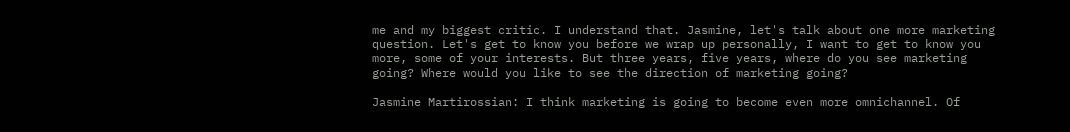me and my biggest critic. I understand that. Jasmine, let's talk about one more marketing question. Let's get to know you before we wrap up personally, I want to get to know you more, some of your interests. But three years, five years, where do you see marketing going? Where would you like to see the direction of marketing going?

Jasmine Martirossian: I think marketing is going to become even more omnichannel. Of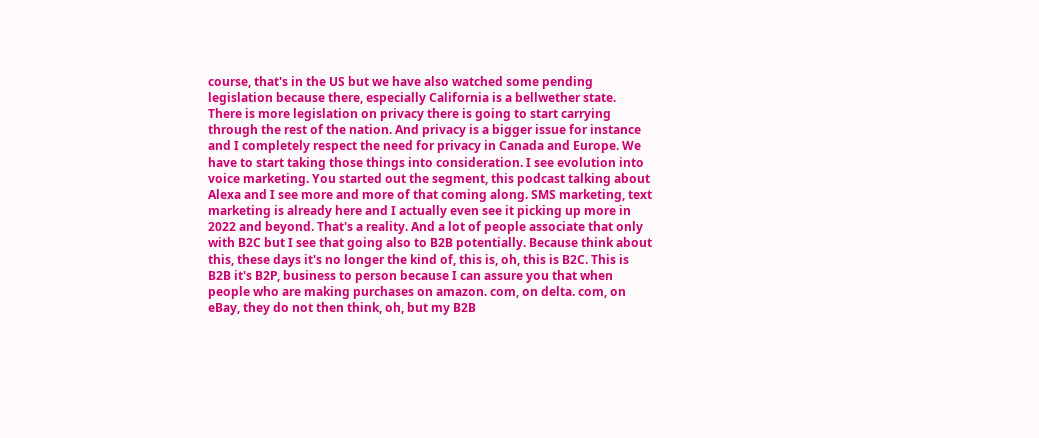course, that's in the US but we have also watched some pending legislation because there, especially California is a bellwether state. There is more legislation on privacy there is going to start carrying through the rest of the nation. And privacy is a bigger issue for instance and I completely respect the need for privacy in Canada and Europe. We have to start taking those things into consideration. I see evolution into voice marketing. You started out the segment, this podcast talking about Alexa and I see more and more of that coming along. SMS marketing, text marketing is already here and I actually even see it picking up more in 2022 and beyond. That's a reality. And a lot of people associate that only with B2C but I see that going also to B2B potentially. Because think about this, these days it's no longer the kind of, this is, oh, this is B2C. This is B2B it's B2P, business to person because I can assure you that when people who are making purchases on amazon. com, on delta. com, on eBay, they do not then think, oh, but my B2B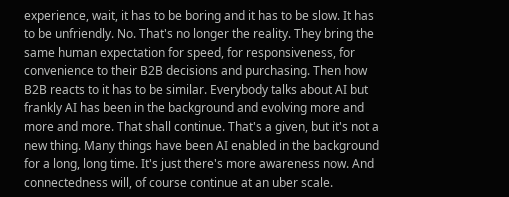experience, wait, it has to be boring and it has to be slow. It has to be unfriendly. No. That's no longer the reality. They bring the same human expectation for speed, for responsiveness, for convenience to their B2B decisions and purchasing. Then how B2B reacts to it has to be similar. Everybody talks about AI but frankly AI has been in the background and evolving more and more and more. That shall continue. That's a given, but it's not a new thing. Many things have been AI enabled in the background for a long, long time. It's just there's more awareness now. And connectedness will, of course continue at an uber scale.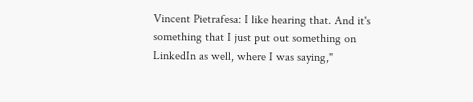Vincent Pietrafesa: I like hearing that. And it's something that I just put out something on LinkedIn as well, where I was saying,"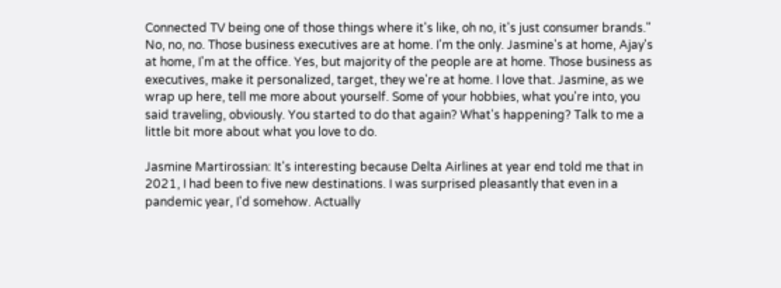Connected TV being one of those things where it's like, oh no, it's just consumer brands." No, no, no. Those business executives are at home. I'm the only. Jasmine's at home, Ajay's at home, I'm at the office. Yes, but majority of the people are at home. Those business as executives, make it personalized, target, they we're at home. I love that. Jasmine, as we wrap up here, tell me more about yourself. Some of your hobbies, what you're into, you said traveling, obviously. You started to do that again? What's happening? Talk to me a little bit more about what you love to do.

Jasmine Martirossian: It's interesting because Delta Airlines at year end told me that in 2021, I had been to five new destinations. I was surprised pleasantly that even in a pandemic year, I'd somehow. Actually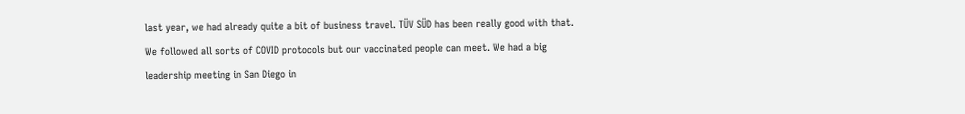last year, we had already quite a bit of business travel. TÜV SÜD has been really good with that. We followed all sorts of COVID protocols but our vaccinated people can meet. We had a big leadership meeting in San Diego in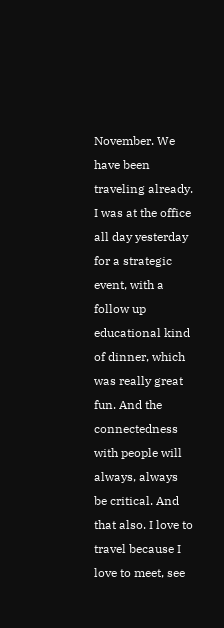November. We have been traveling already. I was at the office all day yesterday for a strategic event, with a follow up educational kind of dinner, which was really great fun. And the connectedness with people will always, always be critical. And that also. I love to travel because I love to meet, see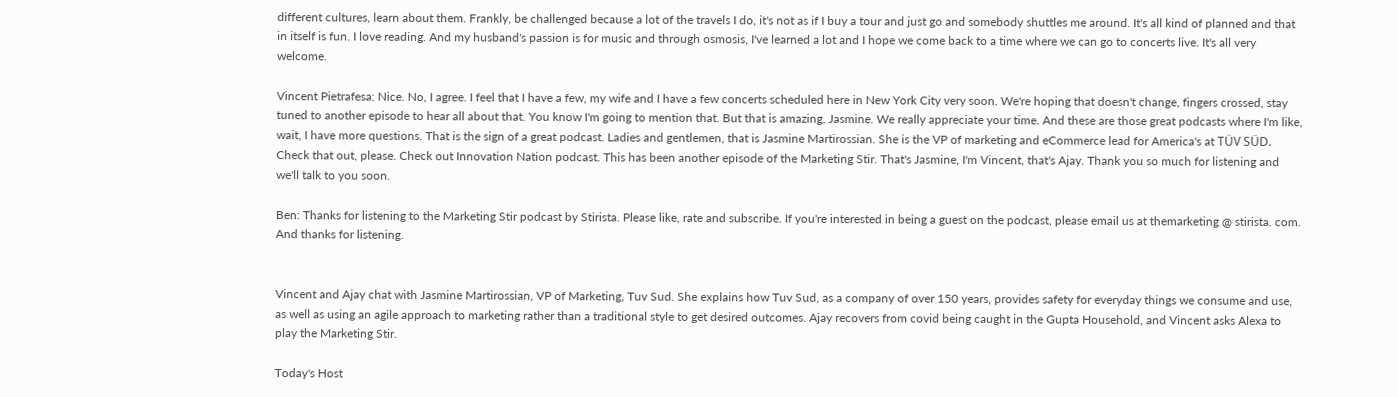different cultures, learn about them. Frankly, be challenged because a lot of the travels I do, it's not as if I buy a tour and just go and somebody shuttles me around. It's all kind of planned and that in itself is fun. I love reading. And my husband's passion is for music and through osmosis, I've learned a lot and I hope we come back to a time where we can go to concerts live. It's all very welcome.

Vincent Pietrafesa: Nice. No, I agree. I feel that I have a few, my wife and I have a few concerts scheduled here in New York City very soon. We're hoping that doesn't change, fingers crossed, stay tuned to another episode to hear all about that. You know I'm going to mention that. But that is amazing, Jasmine. We really appreciate your time. And these are those great podcasts where I'm like, wait, I have more questions. That is the sign of a great podcast. Ladies and gentlemen, that is Jasmine Martirossian. She is the VP of marketing and eCommerce lead for America's at TÜV SÜD. Check that out, please. Check out Innovation Nation podcast. This has been another episode of the Marketing Stir. That's Jasmine, I'm Vincent, that's Ajay. Thank you so much for listening and we'll talk to you soon.

Ben: Thanks for listening to the Marketing Stir podcast by Stirista. Please like, rate and subscribe. If you're interested in being a guest on the podcast, please email us at themarketing @ stirista. com. And thanks for listening.


Vincent and Ajay chat with Jasmine Martirossian, VP of Marketing, Tuv Sud. She explains how Tuv Sud, as a company of over 150 years, provides safety for everyday things we consume and use, as well as using an agile approach to marketing rather than a traditional style to get desired outcomes. Ajay recovers from covid being caught in the Gupta Household, and Vincent asks Alexa to play the Marketing Stir.

Today's Host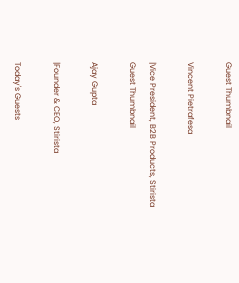Guest Thumbnail

Vincent Pietrafesa

|Vice President, B2B Products, Stirista
Guest Thumbnail

Ajay Gupta

|Founder & CEO, Stirista

Today's Guests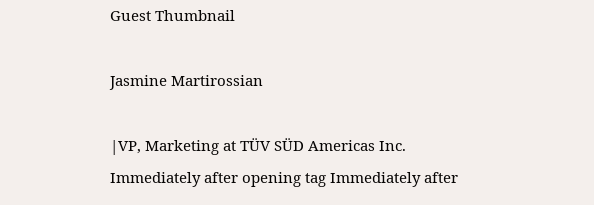Guest Thumbnail

Jasmine Martirossian

|VP, Marketing at TÜV SÜD Americas Inc.
Immediately after opening tag Immediately after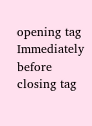opening tag Immediately before closing tag